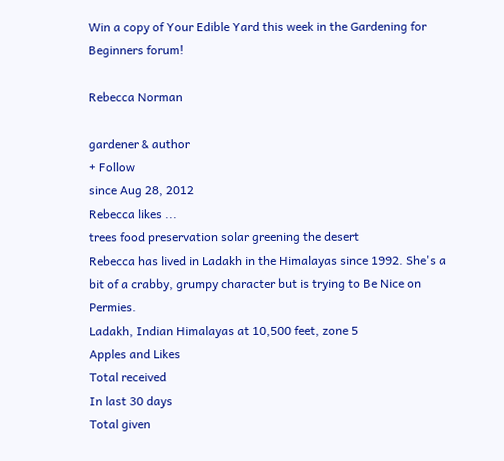Win a copy of Your Edible Yard this week in the Gardening for Beginners forum!

Rebecca Norman

gardener & author
+ Follow
since Aug 28, 2012
Rebecca likes ...
trees food preservation solar greening the desert
Rebecca has lived in Ladakh in the Himalayas since 1992. She's a bit of a crabby, grumpy character but is trying to Be Nice on Permies.
Ladakh, Indian Himalayas at 10,500 feet, zone 5
Apples and Likes
Total received
In last 30 days
Total given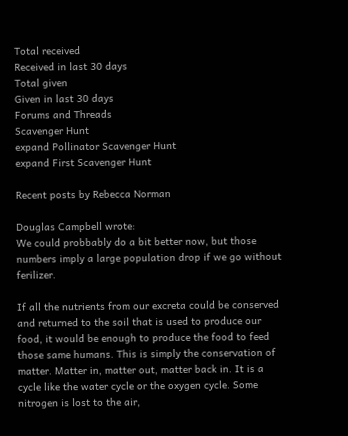Total received
Received in last 30 days
Total given
Given in last 30 days
Forums and Threads
Scavenger Hunt
expand Pollinator Scavenger Hunt
expand First Scavenger Hunt

Recent posts by Rebecca Norman

Douglas Campbell wrote:
We could probbably do a bit better now, but those numbers imply a large population drop if we go without ferilizer.

If all the nutrients from our excreta could be conserved and returned to the soil that is used to produce our food, it would be enough to produce the food to feed those same humans. This is simply the conservation of matter. Matter in, matter out, matter back in. It is a cycle like the water cycle or the oxygen cycle. Some nitrogen is lost to the air,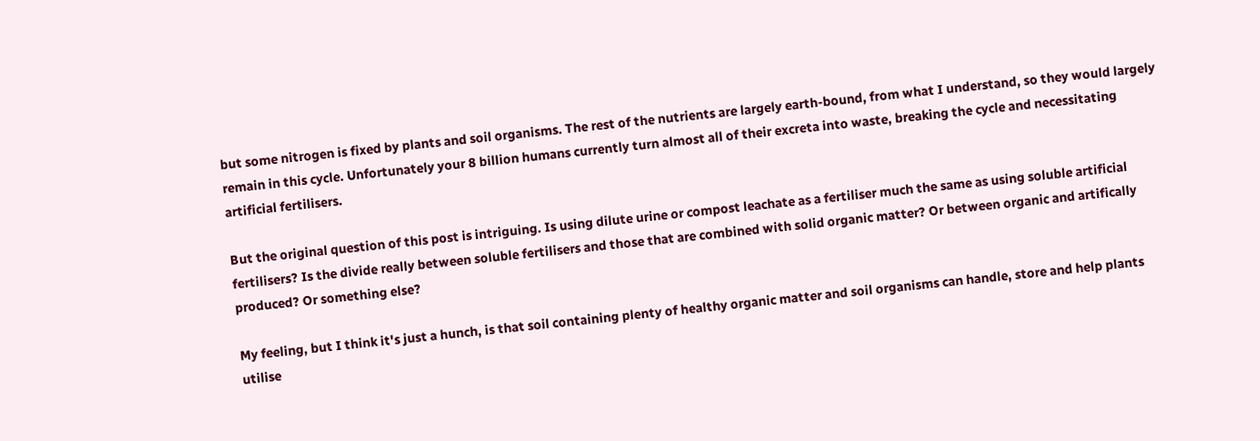but some nitrogen is fixed by plants and soil organisms. The rest of the nutrients are largely earth-bound, from what I understand, so they would largely remain in this cycle. Unfortunately your 8 billion humans currently turn almost all of their excreta into waste, breaking the cycle and necessitating artificial fertilisers.

But the original question of this post is intriguing. Is using dilute urine or compost leachate as a fertiliser much the same as using soluble artificial fertilisers? Is the divide really between soluble fertilisers and those that are combined with solid organic matter? Or between organic and artifically produced? Or something else?

My feeling, but I think it's just a hunch, is that soil containing plenty of healthy organic matter and soil organisms can handle, store and help plants utilise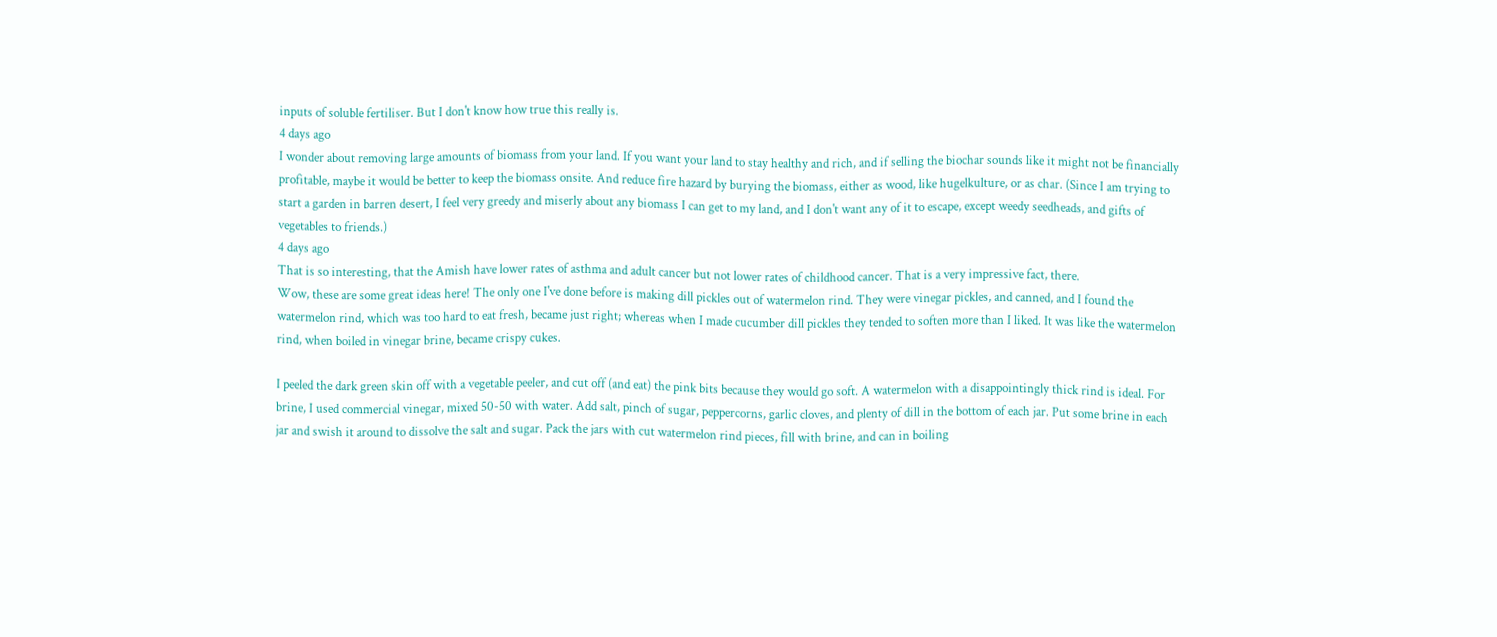inputs of soluble fertiliser. But I don't know how true this really is.
4 days ago
I wonder about removing large amounts of biomass from your land. If you want your land to stay healthy and rich, and if selling the biochar sounds like it might not be financially profitable, maybe it would be better to keep the biomass onsite. And reduce fire hazard by burying the biomass, either as wood, like hugelkulture, or as char. (Since I am trying to start a garden in barren desert, I feel very greedy and miserly about any biomass I can get to my land, and I don't want any of it to escape, except weedy seedheads, and gifts of vegetables to friends.)
4 days ago
That is so interesting, that the Amish have lower rates of asthma and adult cancer but not lower rates of childhood cancer. That is a very impressive fact, there.
Wow, these are some great ideas here! The only one I've done before is making dill pickles out of watermelon rind. They were vinegar pickles, and canned, and I found the watermelon rind, which was too hard to eat fresh, became just right; whereas when I made cucumber dill pickles they tended to soften more than I liked. It was like the watermelon rind, when boiled in vinegar brine, became crispy cukes.

I peeled the dark green skin off with a vegetable peeler, and cut off (and eat) the pink bits because they would go soft. A watermelon with a disappointingly thick rind is ideal. For brine, I used commercial vinegar, mixed 50-50 with water. Add salt, pinch of sugar, peppercorns, garlic cloves, and plenty of dill in the bottom of each jar. Put some brine in each jar and swish it around to dissolve the salt and sugar. Pack the jars with cut watermelon rind pieces, fill with brine, and can in boiling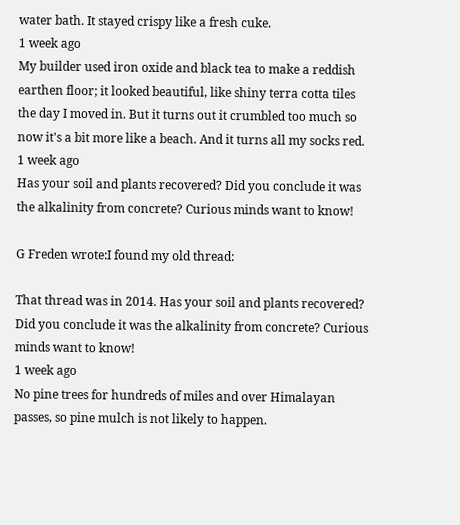water bath. It stayed crispy like a fresh cuke.
1 week ago
My builder used iron oxide and black tea to make a reddish earthen floor; it looked beautiful, like shiny terra cotta tiles the day I moved in. But it turns out it crumbled too much so now it's a bit more like a beach. And it turns all my socks red.
1 week ago
Has your soil and plants recovered? Did you conclude it was the alkalinity from concrete? Curious minds want to know!

G Freden wrote:I found my old thread:

That thread was in 2014. Has your soil and plants recovered? Did you conclude it was the alkalinity from concrete? Curious minds want to know!
1 week ago
No pine trees for hundreds of miles and over Himalayan passes, so pine mulch is not likely to happen.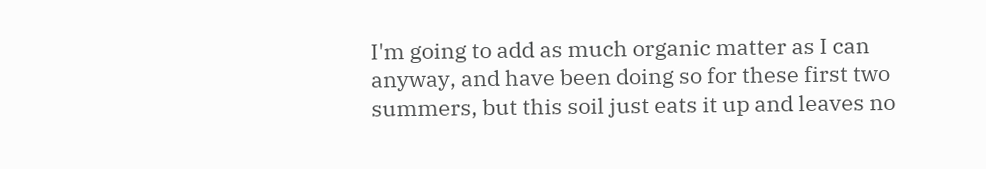I'm going to add as much organic matter as I can anyway, and have been doing so for these first two summers, but this soil just eats it up and leaves no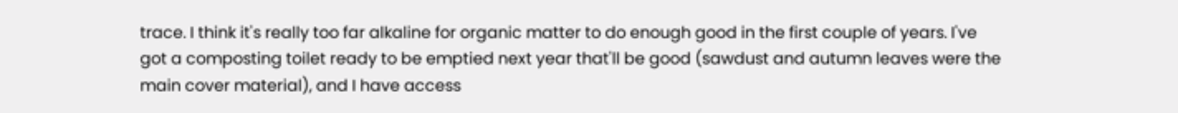trace. I think it's really too far alkaline for organic matter to do enough good in the first couple of years. I've got a composting toilet ready to be emptied next year that'll be good (sawdust and autumn leaves were the main cover material), and I have access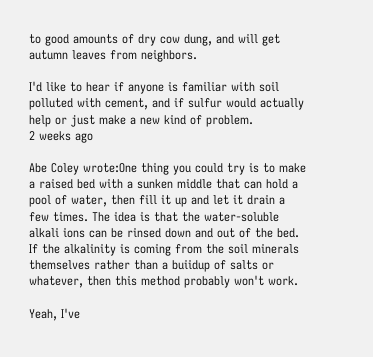to good amounts of dry cow dung, and will get autumn leaves from neighbors.

I'd like to hear if anyone is familiar with soil polluted with cement, and if sulfur would actually help or just make a new kind of problem.
2 weeks ago

Abe Coley wrote:One thing you could try is to make a raised bed with a sunken middle that can hold a pool of water, then fill it up and let it drain a few times. The idea is that the water-soluble alkali ions can be rinsed down and out of the bed. If the alkalinity is coming from the soil minerals themselves rather than a buiidup of salts or whatever, then this method probably won't work.

Yeah, I've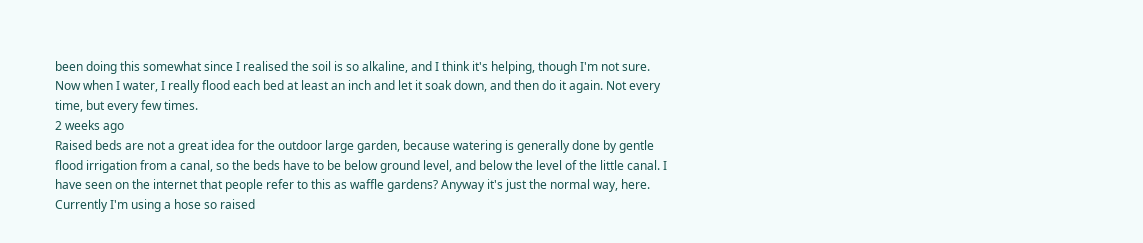been doing this somewhat since I realised the soil is so alkaline, and I think it's helping, though I'm not sure. Now when I water, I really flood each bed at least an inch and let it soak down, and then do it again. Not every time, but every few times.
2 weeks ago
Raised beds are not a great idea for the outdoor large garden, because watering is generally done by gentle flood irrigation from a canal, so the beds have to be below ground level, and below the level of the little canal. I have seen on the internet that people refer to this as waffle gardens? Anyway it's just the normal way, here. Currently I'm using a hose so raised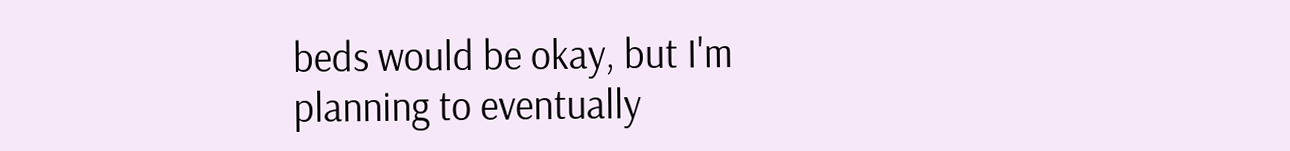beds would be okay, but I'm planning to eventually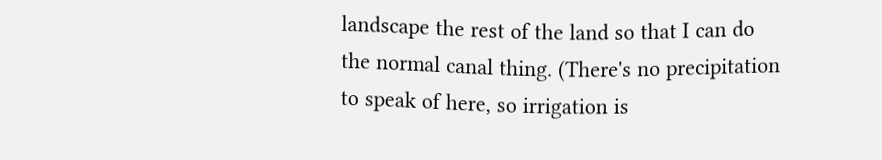landscape the rest of the land so that I can do the normal canal thing. (There's no precipitation to speak of here, so irrigation is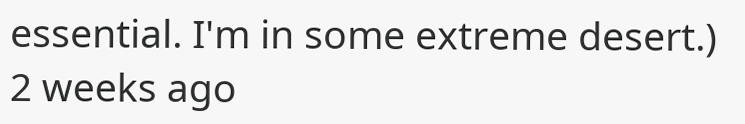essential. I'm in some extreme desert.)
2 weeks ago